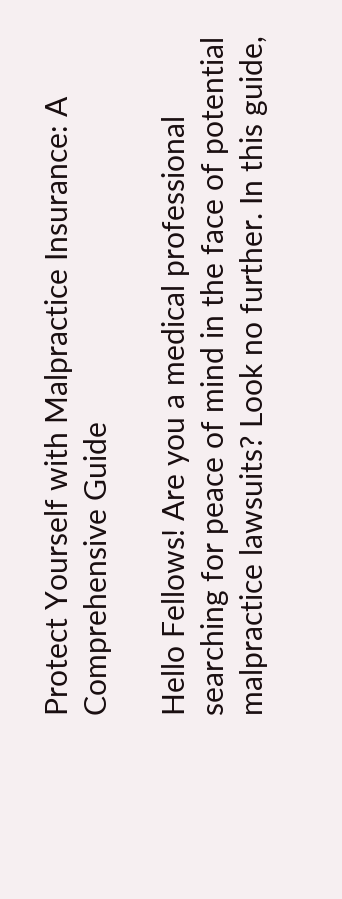Protect Yourself with Malpractice Insurance: A Comprehensive Guide

Hello Fellows! Are you a medical professional searching for peace of mind in the face of potential malpractice lawsuits? Look no further. In this guide,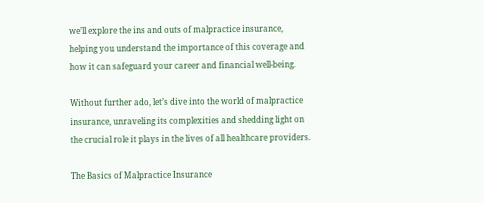we’ll explore the ins and outs of malpractice insurance, helping you understand the importance of this coverage and how it can safeguard your career and financial well-being.

Without further ado, let’s dive into the world of malpractice insurance, unraveling its complexities and shedding light on the crucial role it plays in the lives of all healthcare providers.

The Basics of Malpractice Insurance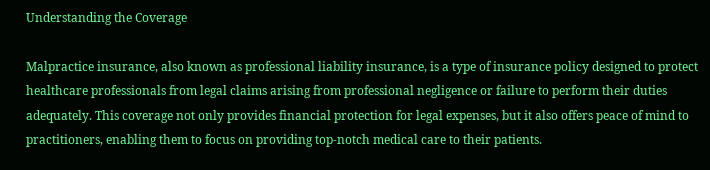Understanding the Coverage

Malpractice insurance, also known as professional liability insurance, is a type of insurance policy designed to protect healthcare professionals from legal claims arising from professional negligence or failure to perform their duties adequately. This coverage not only provides financial protection for legal expenses, but it also offers peace of mind to practitioners, enabling them to focus on providing top-notch medical care to their patients.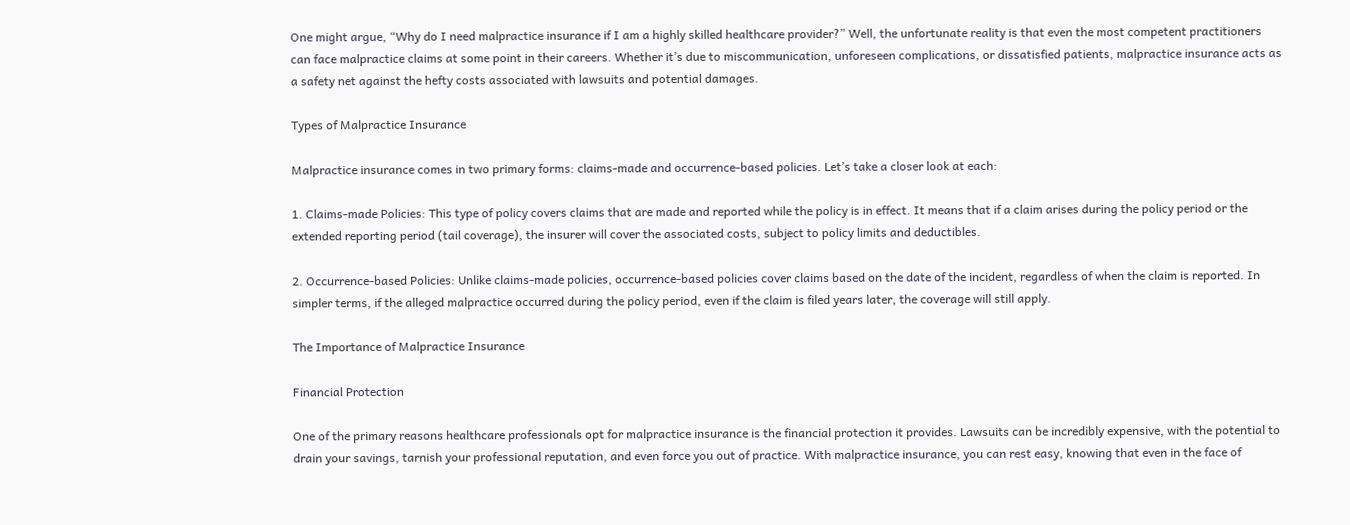One might argue, “Why do I need malpractice insurance if I am a highly skilled healthcare provider?” Well, the unfortunate reality is that even the most competent practitioners can face malpractice claims at some point in their careers. Whether it’s due to miscommunication, unforeseen complications, or dissatisfied patients, malpractice insurance acts as a safety net against the hefty costs associated with lawsuits and potential damages.

Types of Malpractice Insurance

Malpractice insurance comes in two primary forms: claims-made and occurrence-based policies. Let’s take a closer look at each:

1. Claims-made Policies: This type of policy covers claims that are made and reported while the policy is in effect. It means that if a claim arises during the policy period or the extended reporting period (tail coverage), the insurer will cover the associated costs, subject to policy limits and deductibles.

2. Occurrence-based Policies: Unlike claims-made policies, occurrence-based policies cover claims based on the date of the incident, regardless of when the claim is reported. In simpler terms, if the alleged malpractice occurred during the policy period, even if the claim is filed years later, the coverage will still apply.

The Importance of Malpractice Insurance

Financial Protection

One of the primary reasons healthcare professionals opt for malpractice insurance is the financial protection it provides. Lawsuits can be incredibly expensive, with the potential to drain your savings, tarnish your professional reputation, and even force you out of practice. With malpractice insurance, you can rest easy, knowing that even in the face of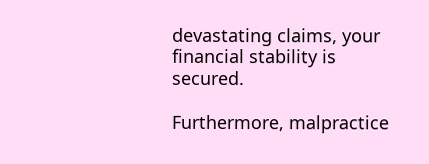devastating claims, your financial stability is secured.

Furthermore, malpractice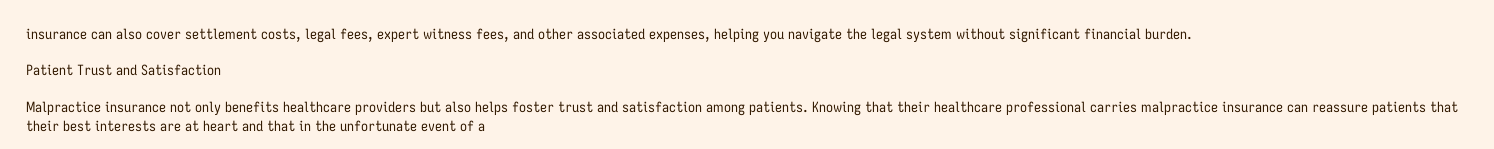insurance can also cover settlement costs, legal fees, expert witness fees, and other associated expenses, helping you navigate the legal system without significant financial burden.

Patient Trust and Satisfaction

Malpractice insurance not only benefits healthcare providers but also helps foster trust and satisfaction among patients. Knowing that their healthcare professional carries malpractice insurance can reassure patients that their best interests are at heart and that in the unfortunate event of a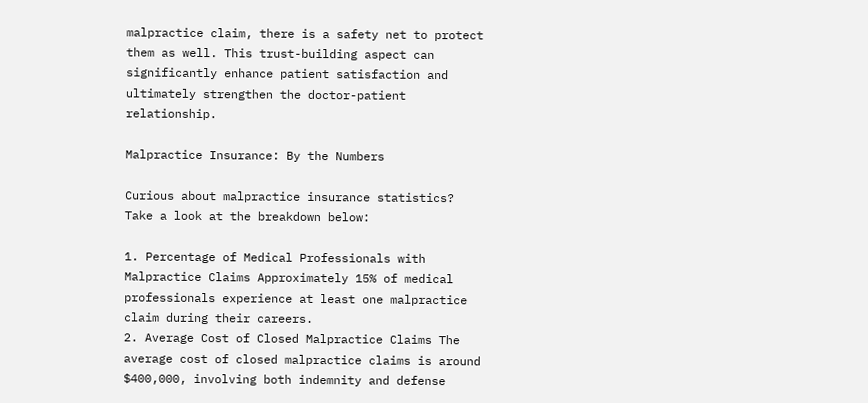malpractice claim, there is a safety net to protect them as well. This trust-building aspect can significantly enhance patient satisfaction and ultimately strengthen the doctor-patient relationship.

Malpractice Insurance: By the Numbers

Curious about malpractice insurance statistics? Take a look at the breakdown below:

1. Percentage of Medical Professionals with Malpractice Claims Approximately 15% of medical professionals experience at least one malpractice claim during their careers.
2. Average Cost of Closed Malpractice Claims The average cost of closed malpractice claims is around $400,000, involving both indemnity and defense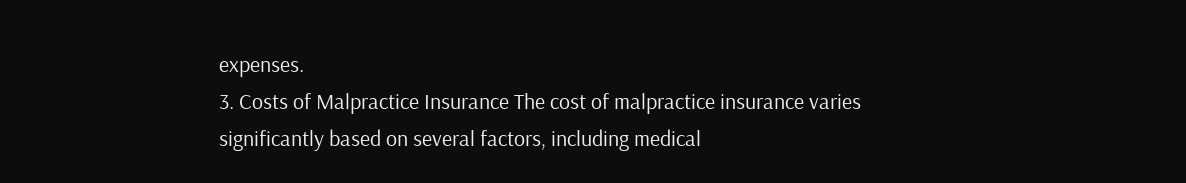expenses.
3. Costs of Malpractice Insurance The cost of malpractice insurance varies significantly based on several factors, including medical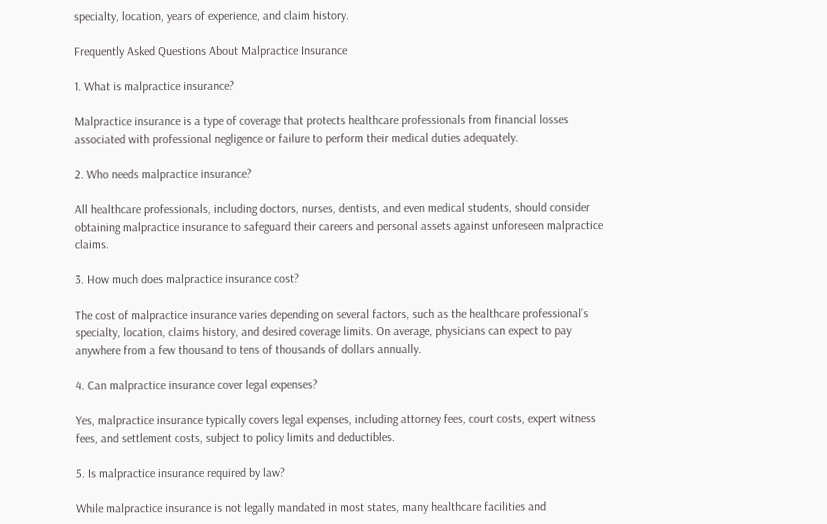specialty, location, years of experience, and claim history.

Frequently Asked Questions About Malpractice Insurance

1. What is malpractice insurance?

Malpractice insurance is a type of coverage that protects healthcare professionals from financial losses associated with professional negligence or failure to perform their medical duties adequately.

2. Who needs malpractice insurance?

All healthcare professionals, including doctors, nurses, dentists, and even medical students, should consider obtaining malpractice insurance to safeguard their careers and personal assets against unforeseen malpractice claims.

3. How much does malpractice insurance cost?

The cost of malpractice insurance varies depending on several factors, such as the healthcare professional’s specialty, location, claims history, and desired coverage limits. On average, physicians can expect to pay anywhere from a few thousand to tens of thousands of dollars annually.

4. Can malpractice insurance cover legal expenses?

Yes, malpractice insurance typically covers legal expenses, including attorney fees, court costs, expert witness fees, and settlement costs, subject to policy limits and deductibles.

5. Is malpractice insurance required by law?

While malpractice insurance is not legally mandated in most states, many healthcare facilities and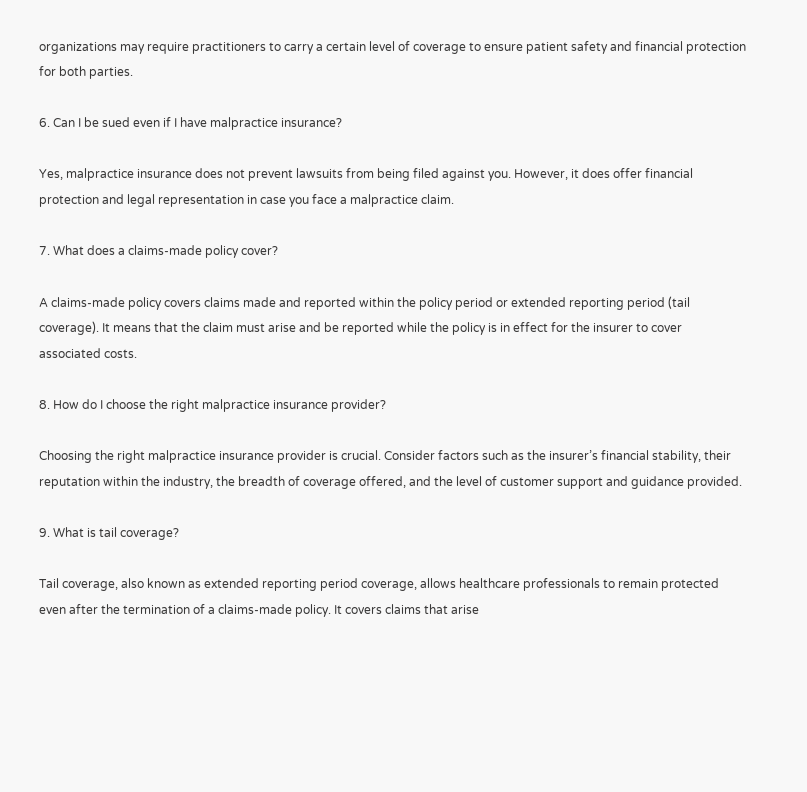organizations may require practitioners to carry a certain level of coverage to ensure patient safety and financial protection for both parties.

6. Can I be sued even if I have malpractice insurance?

Yes, malpractice insurance does not prevent lawsuits from being filed against you. However, it does offer financial protection and legal representation in case you face a malpractice claim.

7. What does a claims-made policy cover?

A claims-made policy covers claims made and reported within the policy period or extended reporting period (tail coverage). It means that the claim must arise and be reported while the policy is in effect for the insurer to cover associated costs.

8. How do I choose the right malpractice insurance provider?

Choosing the right malpractice insurance provider is crucial. Consider factors such as the insurer’s financial stability, their reputation within the industry, the breadth of coverage offered, and the level of customer support and guidance provided.

9. What is tail coverage?

Tail coverage, also known as extended reporting period coverage, allows healthcare professionals to remain protected even after the termination of a claims-made policy. It covers claims that arise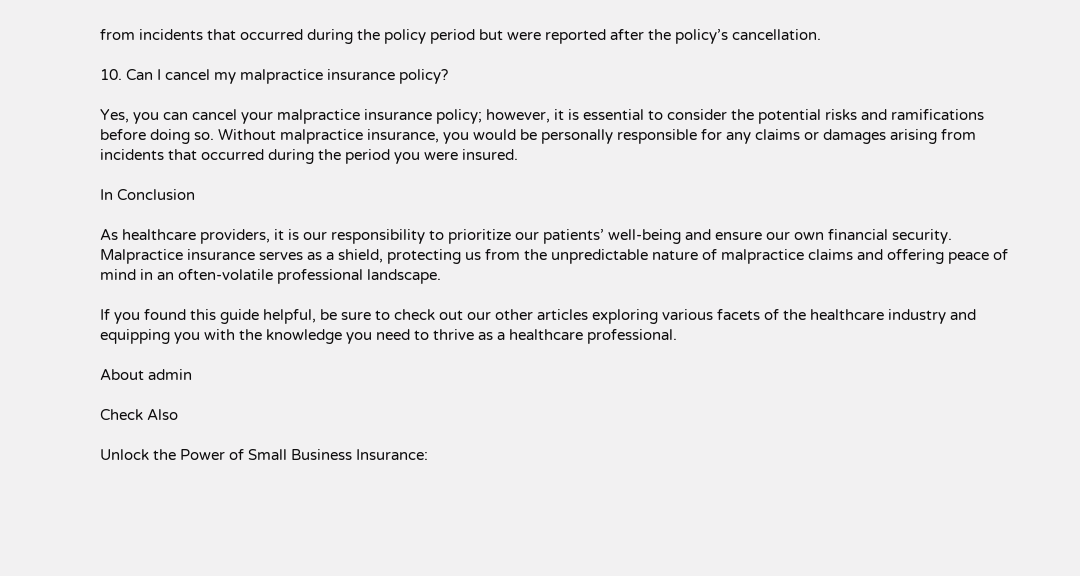from incidents that occurred during the policy period but were reported after the policy’s cancellation.

10. Can I cancel my malpractice insurance policy?

Yes, you can cancel your malpractice insurance policy; however, it is essential to consider the potential risks and ramifications before doing so. Without malpractice insurance, you would be personally responsible for any claims or damages arising from incidents that occurred during the period you were insured.

In Conclusion

As healthcare providers, it is our responsibility to prioritize our patients’ well-being and ensure our own financial security. Malpractice insurance serves as a shield, protecting us from the unpredictable nature of malpractice claims and offering peace of mind in an often-volatile professional landscape.

If you found this guide helpful, be sure to check out our other articles exploring various facets of the healthcare industry and equipping you with the knowledge you need to thrive as a healthcare professional.

About admin

Check Also

Unlock the Power of Small Business Insurance: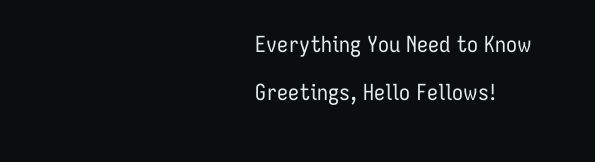Everything You Need to Know

Greetings, Hello Fellows!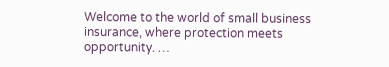Welcome to the world of small business insurance, where protection meets opportunity. …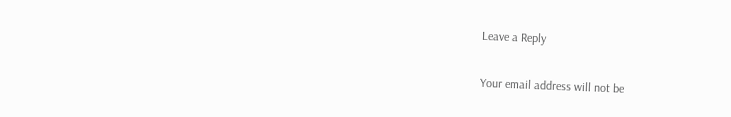Leave a Reply

Your email address will not be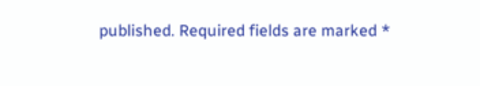published. Required fields are marked *